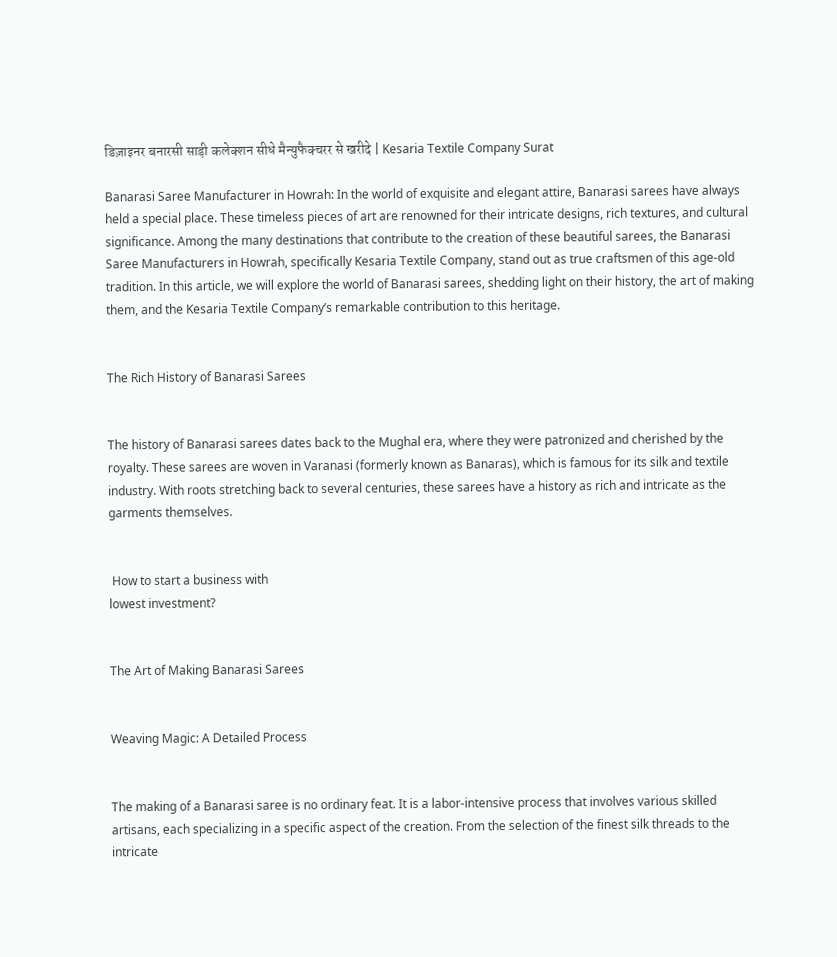डिज़ाइनर बनारसी साड़ी कलेक्शन सीधे मैन्युफैक्चरर से खरीदे | Kesaria Textile Company Surat

Banarasi Saree Manufacturer in Howrah: In the world of exquisite and elegant attire, Banarasi sarees have always held a special place. These timeless pieces of art are renowned for their intricate designs, rich textures, and cultural significance. Among the many destinations that contribute to the creation of these beautiful sarees, the Banarasi Saree Manufacturers in Howrah, specifically Kesaria Textile Company, stand out as true craftsmen of this age-old tradition. In this article, we will explore the world of Banarasi sarees, shedding light on their history, the art of making them, and the Kesaria Textile Company’s remarkable contribution to this heritage.


The Rich History of Banarasi Sarees


The history of Banarasi sarees dates back to the Mughal era, where they were patronized and cherished by the royalty. These sarees are woven in Varanasi (formerly known as Banaras), which is famous for its silk and textile industry. With roots stretching back to several centuries, these sarees have a history as rich and intricate as the garments themselves.


 How to start a business with
lowest investment?


The Art of Making Banarasi Sarees


Weaving Magic: A Detailed Process


The making of a Banarasi saree is no ordinary feat. It is a labor-intensive process that involves various skilled artisans, each specializing in a specific aspect of the creation. From the selection of the finest silk threads to the intricate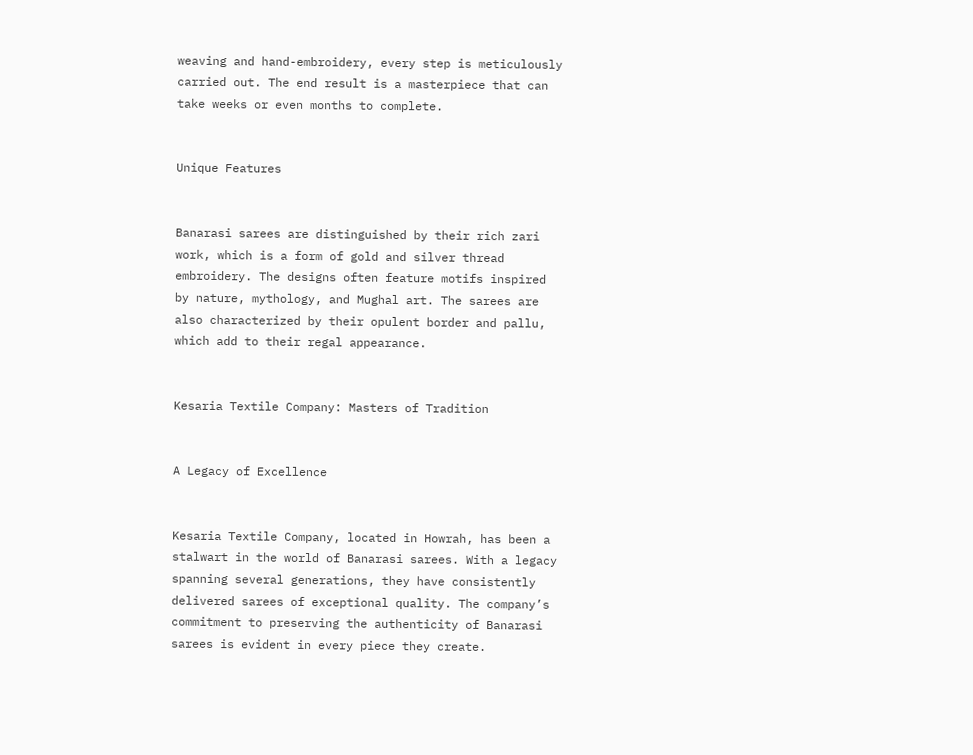weaving and hand-embroidery, every step is meticulously carried out. The end result is a masterpiece that can take weeks or even months to complete.


Unique Features


Banarasi sarees are distinguished by their rich zari work, which is a form of gold and silver thread embroidery. The designs often feature motifs inspired by nature, mythology, and Mughal art. The sarees are also characterized by their opulent border and pallu, which add to their regal appearance.


Kesaria Textile Company: Masters of Tradition


A Legacy of Excellence


Kesaria Textile Company, located in Howrah, has been a stalwart in the world of Banarasi sarees. With a legacy spanning several generations, they have consistently delivered sarees of exceptional quality. The company’s commitment to preserving the authenticity of Banarasi sarees is evident in every piece they create.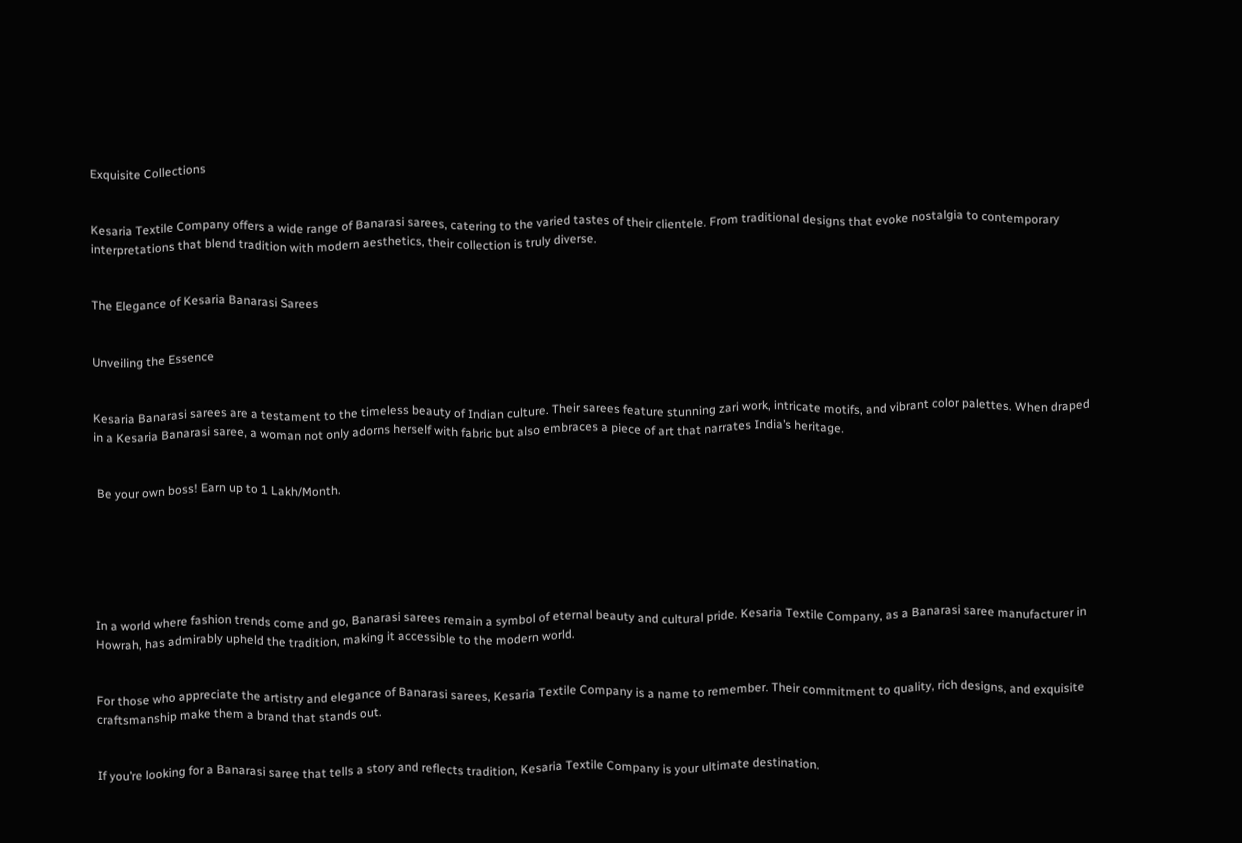Exquisite Collections


Kesaria Textile Company offers a wide range of Banarasi sarees, catering to the varied tastes of their clientele. From traditional designs that evoke nostalgia to contemporary interpretations that blend tradition with modern aesthetics, their collection is truly diverse.


The Elegance of Kesaria Banarasi Sarees


Unveiling the Essence


Kesaria Banarasi sarees are a testament to the timeless beauty of Indian culture. Their sarees feature stunning zari work, intricate motifs, and vibrant color palettes. When draped in a Kesaria Banarasi saree, a woman not only adorns herself with fabric but also embraces a piece of art that narrates India’s heritage.


 Be your own boss! Earn up to 1 Lakh/Month.






In a world where fashion trends come and go, Banarasi sarees remain a symbol of eternal beauty and cultural pride. Kesaria Textile Company, as a Banarasi saree manufacturer in Howrah, has admirably upheld the tradition, making it accessible to the modern world.


For those who appreciate the artistry and elegance of Banarasi sarees, Kesaria Textile Company is a name to remember. Their commitment to quality, rich designs, and exquisite craftsmanship make them a brand that stands out.


If you’re looking for a Banarasi saree that tells a story and reflects tradition, Kesaria Textile Company is your ultimate destination.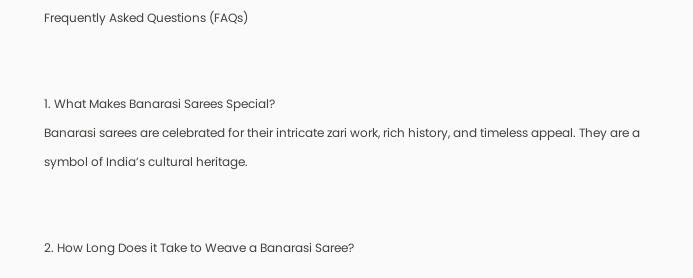Frequently Asked Questions (FAQs)


1. What Makes Banarasi Sarees Special?
Banarasi sarees are celebrated for their intricate zari work, rich history, and timeless appeal. They are a symbol of India’s cultural heritage.


2. How Long Does it Take to Weave a Banarasi Saree?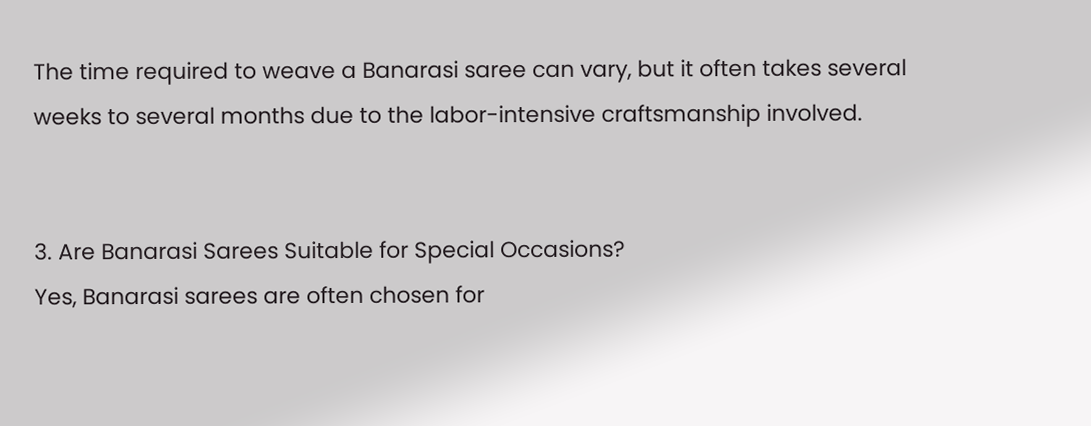The time required to weave a Banarasi saree can vary, but it often takes several weeks to several months due to the labor-intensive craftsmanship involved.


3. Are Banarasi Sarees Suitable for Special Occasions?
Yes, Banarasi sarees are often chosen for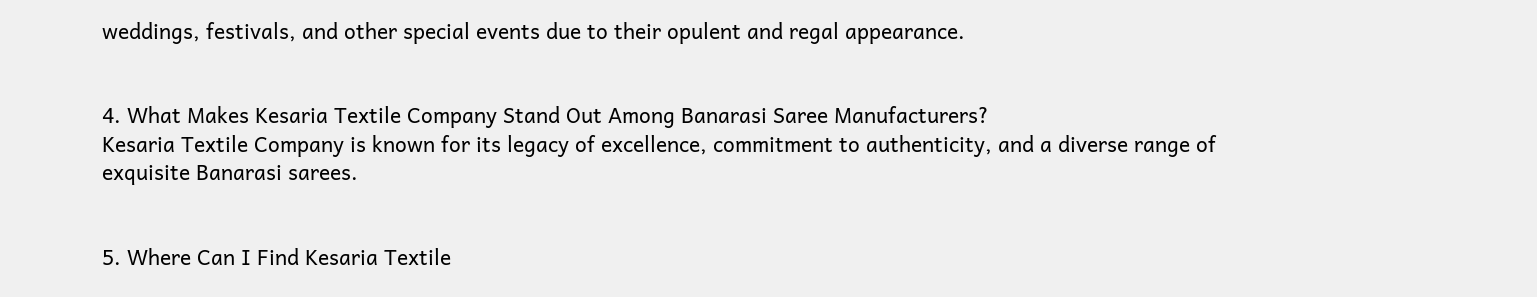weddings, festivals, and other special events due to their opulent and regal appearance.


4. What Makes Kesaria Textile Company Stand Out Among Banarasi Saree Manufacturers?
Kesaria Textile Company is known for its legacy of excellence, commitment to authenticity, and a diverse range of exquisite Banarasi sarees.


5. Where Can I Find Kesaria Textile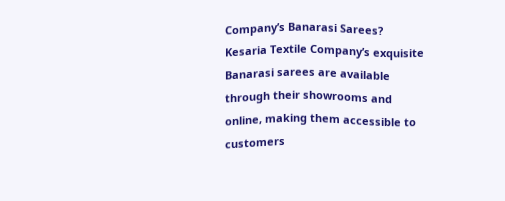Company’s Banarasi Sarees?
Kesaria Textile Company’s exquisite Banarasi sarees are available through their showrooms and online, making them accessible to customers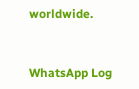worldwide.


WhatsApp Log